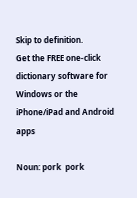Skip to definition.
Get the FREE one-click dictionary software for Windows or the iPhone/iPad and Android apps

Noun: pork  pork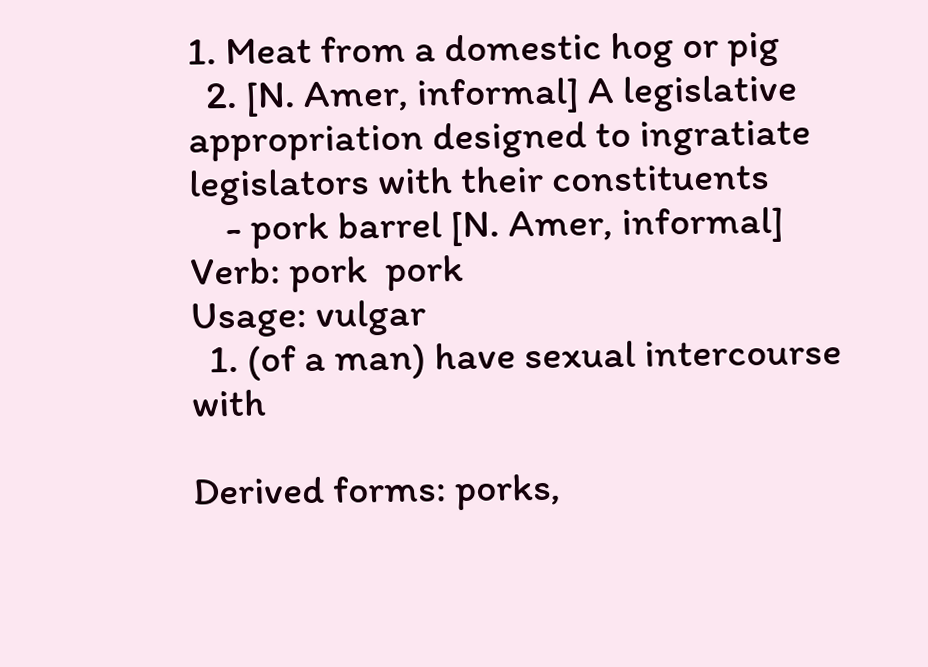1. Meat from a domestic hog or pig
  2. [N. Amer, informal] A legislative appropriation designed to ingratiate legislators with their constituents
    - pork barrel [N. Amer, informal]
Verb: pork  pork
Usage: vulgar
  1. (of a man) have sexual intercourse with

Derived forms: porks,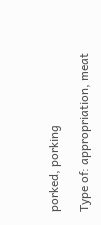porked, porking

Type of: appropriation, meat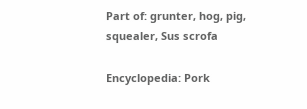Part of: grunter, hog, pig, squealer, Sus scrofa

Encyclopedia: Pork